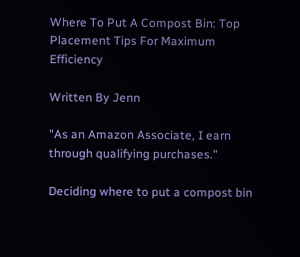Where To Put A Compost Bin: Top Placement Tips For Maximum Efficiency

Written By Jenn

"As an Amazon Associate, I earn through qualifying purchases."

Deciding where to put a compost bin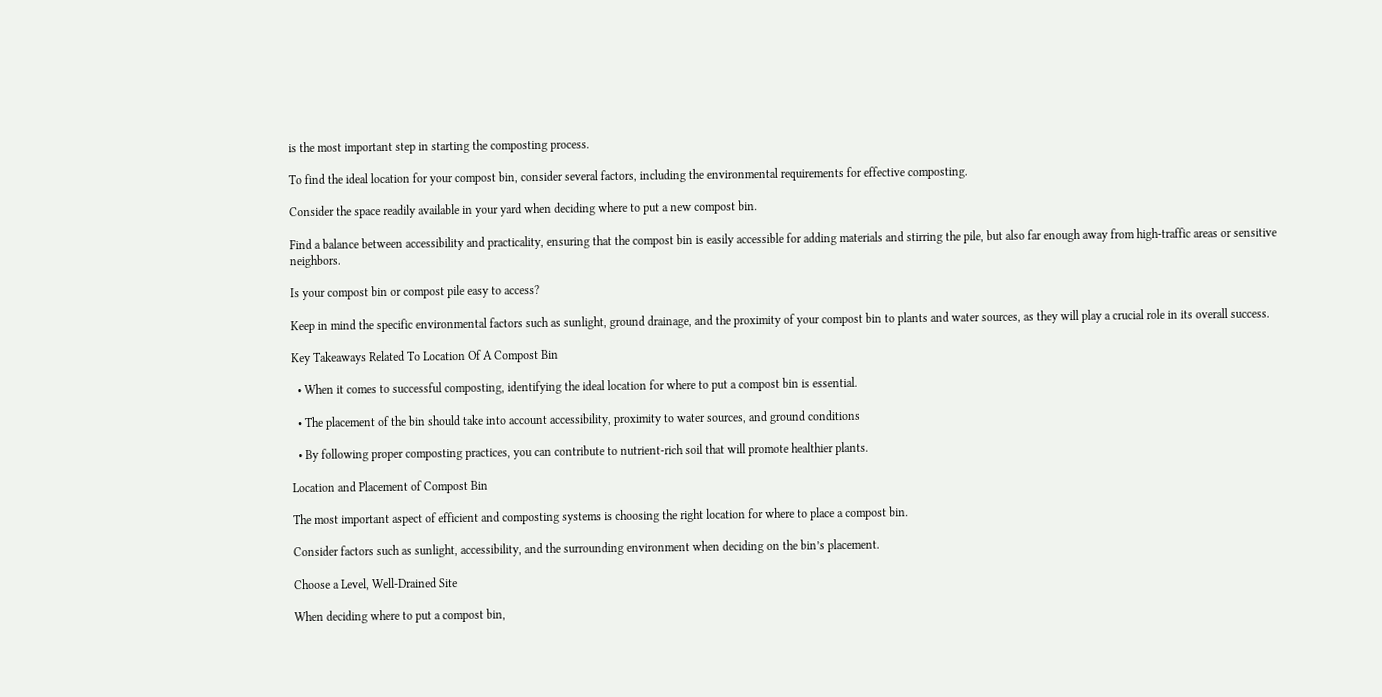is the most important step in starting the composting process.

To find the ideal location for your compost bin, consider several factors, including the environmental requirements for effective composting.

Consider the space readily available in your yard when deciding where to put a new compost bin.

Find a balance between accessibility and practicality, ensuring that the compost bin is easily accessible for adding materials and stirring the pile, but also far enough away from high-traffic areas or sensitive neighbors.

Is your compost bin or compost pile easy to access?

Keep in mind the specific environmental factors such as sunlight, ground drainage, and the proximity of your compost bin to plants and water sources, as they will play a crucial role in its overall success.

Key Takeaways Related To Location Of A Compost Bin

  • When it comes to successful composting, identifying the ideal location for where to put a compost bin is essential.

  • The placement of the bin should take into account accessibility, proximity to water sources, and ground conditions

  • By following proper composting practices, you can contribute to nutrient-rich soil that will promote healthier plants.

Location and Placement of Compost Bin

The most important aspect of efficient and composting systems is choosing the right location for where to place a compost bin.

Consider factors such as sunlight, accessibility, and the surrounding environment when deciding on the bin’s placement.

Choose a Level, Well-Drained Site

When deciding where to put a compost bin,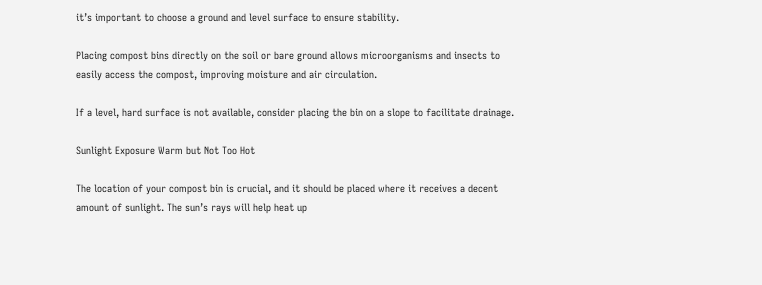it’s important to choose a ground and level surface to ensure stability.

Placing compost bins directly on the soil or bare ground allows microorganisms and insects to easily access the compost, improving moisture and air circulation.

If a level, hard surface is not available, consider placing the bin on a slope to facilitate drainage.

Sunlight Exposure Warm but Not Too Hot

The location of your compost bin is crucial, and it should be placed where it receives a decent amount of sunlight. The sun’s rays will help heat up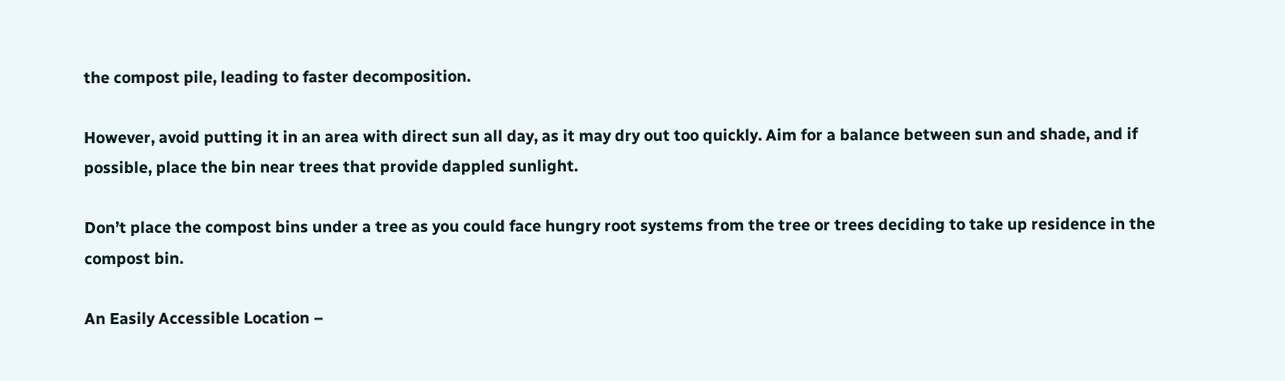the compost pile, leading to faster decomposition.

However, avoid putting it in an area with direct sun all day, as it may dry out too quickly. Aim for a balance between sun and shade, and if possible, place the bin near trees that provide dappled sunlight.

Don’t place the compost bins under a tree as you could face hungry root systems from the tree or trees deciding to take up residence in the compost bin.

An Easily Accessible Location –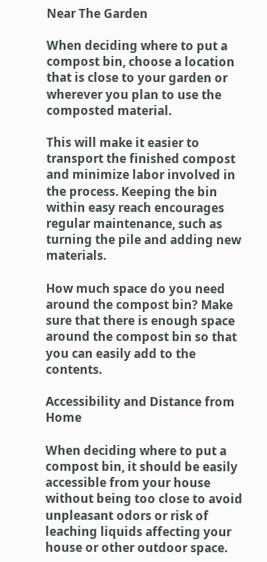Near The Garden

When deciding where to put a compost bin, choose a location that is close to your garden or wherever you plan to use the composted material.

This will make it easier to transport the finished compost and minimize labor involved in the process. Keeping the bin within easy reach encourages regular maintenance, such as turning the pile and adding new materials.

How much space do you need around the compost bin? Make sure that there is enough space around the compost bin so that you can easily add to the contents.

Accessibility and Distance from Home

When deciding where to put a compost bin, it should be easily accessible from your house without being too close to avoid unpleasant odors or risk of leaching liquids affecting your house or other outdoor space.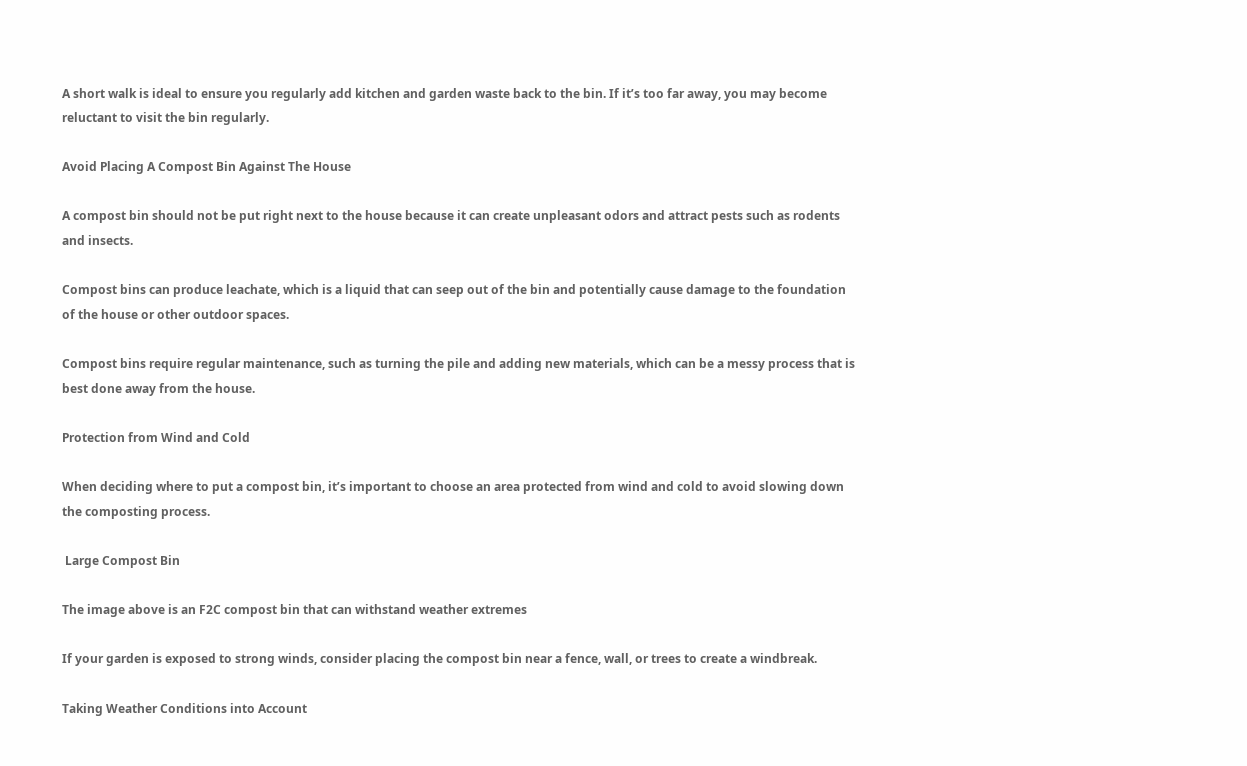A short walk is ideal to ensure you regularly add kitchen and garden waste back to the bin. If it’s too far away, you may become reluctant to visit the bin regularly.

Avoid Placing A Compost Bin Against The House

A compost bin should not be put right next to the house because it can create unpleasant odors and attract pests such as rodents and insects.

Compost bins can produce leachate, which is a liquid that can seep out of the bin and potentially cause damage to the foundation of the house or other outdoor spaces.

Compost bins require regular maintenance, such as turning the pile and adding new materials, which can be a messy process that is best done away from the house.

Protection from Wind and Cold

When deciding where to put a compost bin, it’s important to choose an area protected from wind and cold to avoid slowing down the composting process.

 Large Compost Bin

The image above is an F2C compost bin that can withstand weather extremes

If your garden is exposed to strong winds, consider placing the compost bin near a fence, wall, or trees to create a windbreak.

Taking Weather Conditions into Account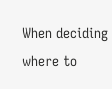When deciding where to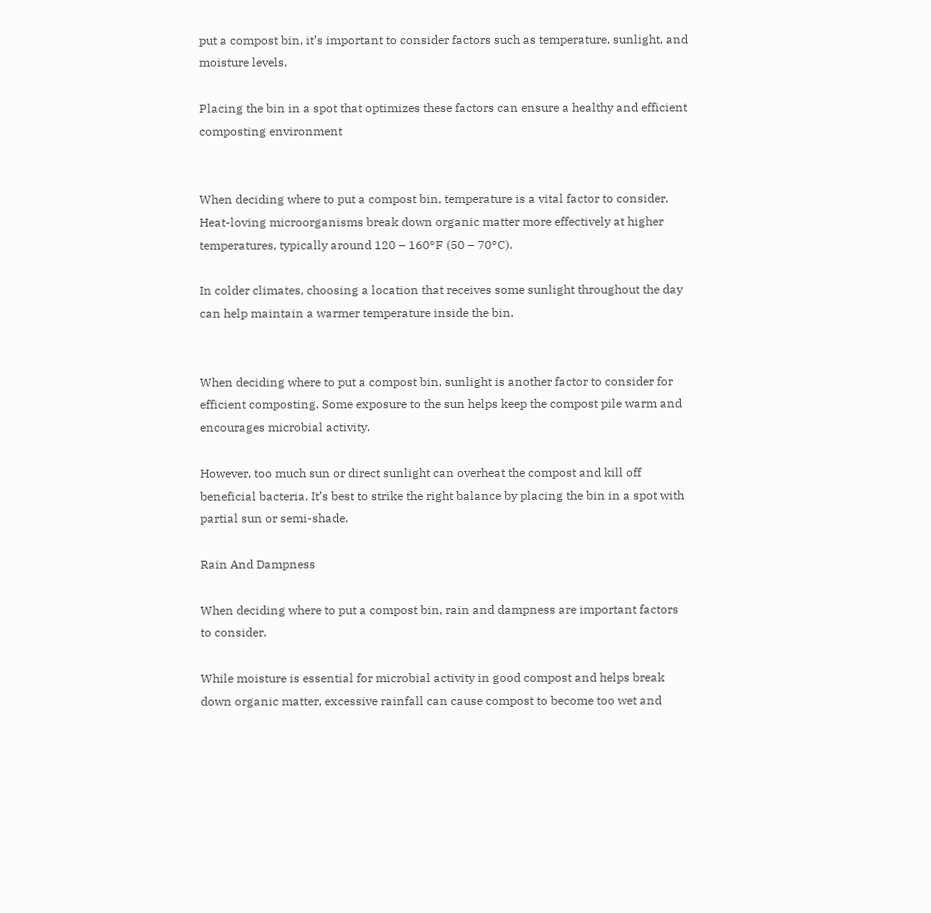put a compost bin, it’s important to consider factors such as temperature, sunlight, and moisture levels.

Placing the bin in a spot that optimizes these factors can ensure a healthy and efficient composting environment


When deciding where to put a compost bin, temperature is a vital factor to consider. Heat-loving microorganisms break down organic matter more effectively at higher temperatures, typically around 120 – 160°F (50 – 70°C).

In colder climates, choosing a location that receives some sunlight throughout the day can help maintain a warmer temperature inside the bin.


When deciding where to put a compost bin, sunlight is another factor to consider for efficient composting. Some exposure to the sun helps keep the compost pile warm and encourages microbial activity.

However, too much sun or direct sunlight can overheat the compost and kill off beneficial bacteria. It’s best to strike the right balance by placing the bin in a spot with partial sun or semi-shade.

Rain And Dampness

When deciding where to put a compost bin, rain and dampness are important factors to consider.

While moisture is essential for microbial activity in good compost and helps break down organic matter, excessive rainfall can cause compost to become too wet and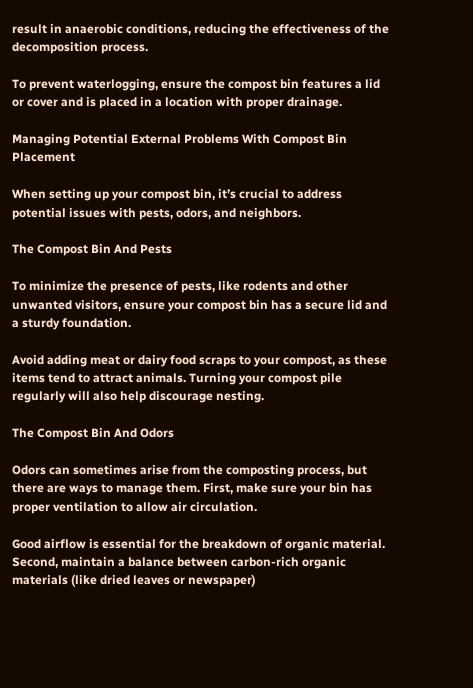result in anaerobic conditions, reducing the effectiveness of the decomposition process.

To prevent waterlogging, ensure the compost bin features a lid or cover and is placed in a location with proper drainage.

Managing Potential External Problems With Compost Bin Placement

When setting up your compost bin, it’s crucial to address potential issues with pests, odors, and neighbors.

The Compost Bin And Pests

To minimize the presence of pests, like rodents and other unwanted visitors, ensure your compost bin has a secure lid and a sturdy foundation.

Avoid adding meat or dairy food scraps to your compost, as these items tend to attract animals. Turning your compost pile regularly will also help discourage nesting.

The Compost Bin And Odors

Odors can sometimes arise from the composting process, but there are ways to manage them. First, make sure your bin has proper ventilation to allow air circulation.

Good airflow is essential for the breakdown of organic material. Second, maintain a balance between carbon-rich organic materials (like dried leaves or newspaper)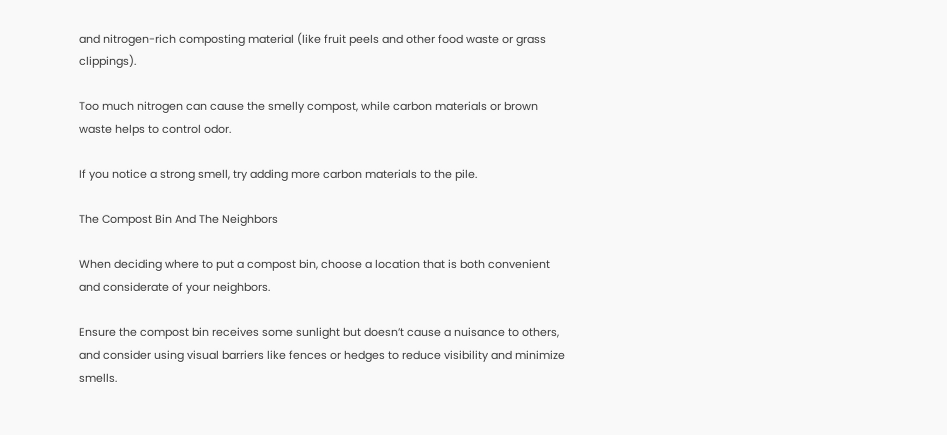and nitrogen-rich composting material (like fruit peels and other food waste or grass clippings).

Too much nitrogen can cause the smelly compost, while carbon materials or brown waste helps to control odor.

If you notice a strong smell, try adding more carbon materials to the pile.

The Compost Bin And The Neighbors

When deciding where to put a compost bin, choose a location that is both convenient and considerate of your neighbors.

Ensure the compost bin receives some sunlight but doesn’t cause a nuisance to others, and consider using visual barriers like fences or hedges to reduce visibility and minimize smells.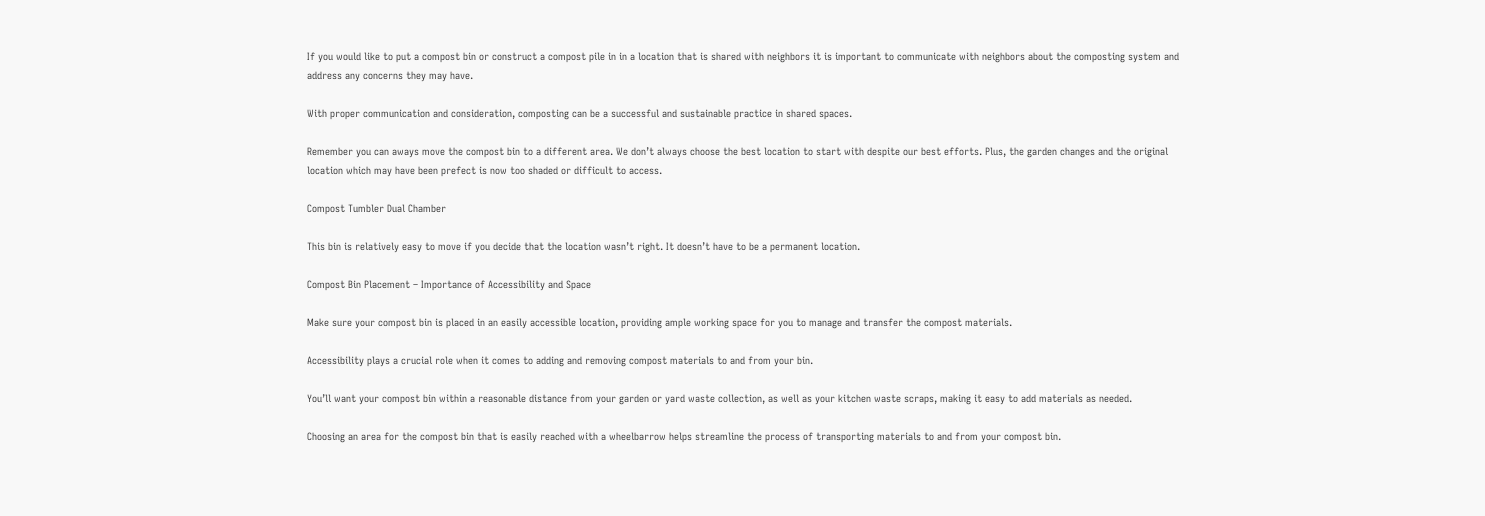If you would like to put a compost bin or construct a compost pile in in a location that is shared with neighbors it is important to communicate with neighbors about the composting system and address any concerns they may have.

With proper communication and consideration, composting can be a successful and sustainable practice in shared spaces.

Remember you can aways move the compost bin to a different area. We don’t always choose the best location to start with despite our best efforts. Plus, the garden changes and the original location which may have been prefect is now too shaded or difficult to access.

Compost Tumbler Dual Chamber

This bin is relatively easy to move if you decide that the location wasn’t right. It doesn’t have to be a permanent location.

Compost Bin Placement – Importance of Accessibility and Space

Make sure your compost bin is placed in an easily accessible location, providing ample working space for you to manage and transfer the compost materials.

Accessibility plays a crucial role when it comes to adding and removing compost materials to and from your bin.

You’ll want your compost bin within a reasonable distance from your garden or yard waste collection, as well as your kitchen waste scraps, making it easy to add materials as needed.

Choosing an area for the compost bin that is easily reached with a wheelbarrow helps streamline the process of transporting materials to and from your compost bin.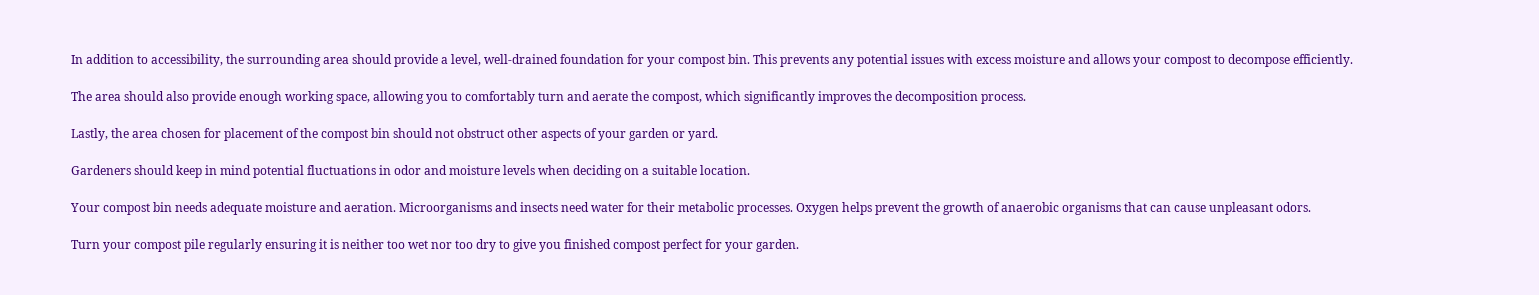In addition to accessibility, the surrounding area should provide a level, well-drained foundation for your compost bin. This prevents any potential issues with excess moisture and allows your compost to decompose efficiently.

The area should also provide enough working space, allowing you to comfortably turn and aerate the compost, which significantly improves the decomposition process.

Lastly, the area chosen for placement of the compost bin should not obstruct other aspects of your garden or yard.

Gardeners should keep in mind potential fluctuations in odor and moisture levels when deciding on a suitable location.

Your compost bin needs adequate moisture and aeration. Microorganisms and insects need water for their metabolic processes. Oxygen helps prevent the growth of anaerobic organisms that can cause unpleasant odors.

Turn your compost pile regularly ensuring it is neither too wet nor too dry to give you finished compost perfect for your garden.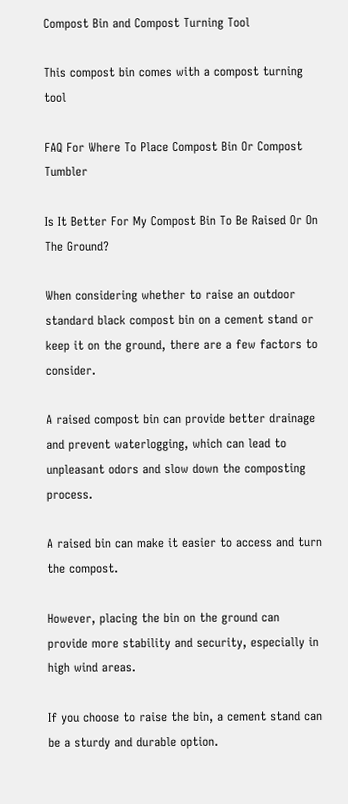Compost Bin and Compost Turning Tool

This compost bin comes with a compost turning tool

FAQ For Where To Place Compost Bin Or Compost Tumbler

Is It Better For My Compost Bin To Be Raised Or On The Ground?

When considering whether to raise an outdoor standard black compost bin on a cement stand or keep it on the ground, there are a few factors to consider.

A raised compost bin can provide better drainage and prevent waterlogging, which can lead to unpleasant odors and slow down the composting process.

A raised bin can make it easier to access and turn the compost.

However, placing the bin on the ground can provide more stability and security, especially in high wind areas.

If you choose to raise the bin, a cement stand can be a sturdy and durable option.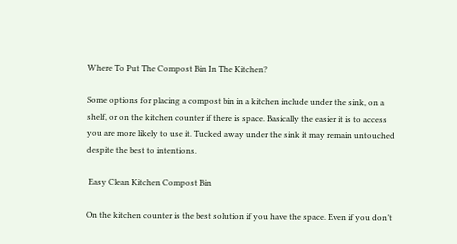Where To Put The Compost Bin In The Kitchen?

Some options for placing a compost bin in a kitchen include under the sink, on a shelf, or on the kitchen counter if there is space. Basically the easier it is to access you are more likely to use it. Tucked away under the sink it may remain untouched despite the best to intentions.

 Easy Clean Kitchen Compost Bin

On the kitchen counter is the best solution if you have the space. Even if you don’t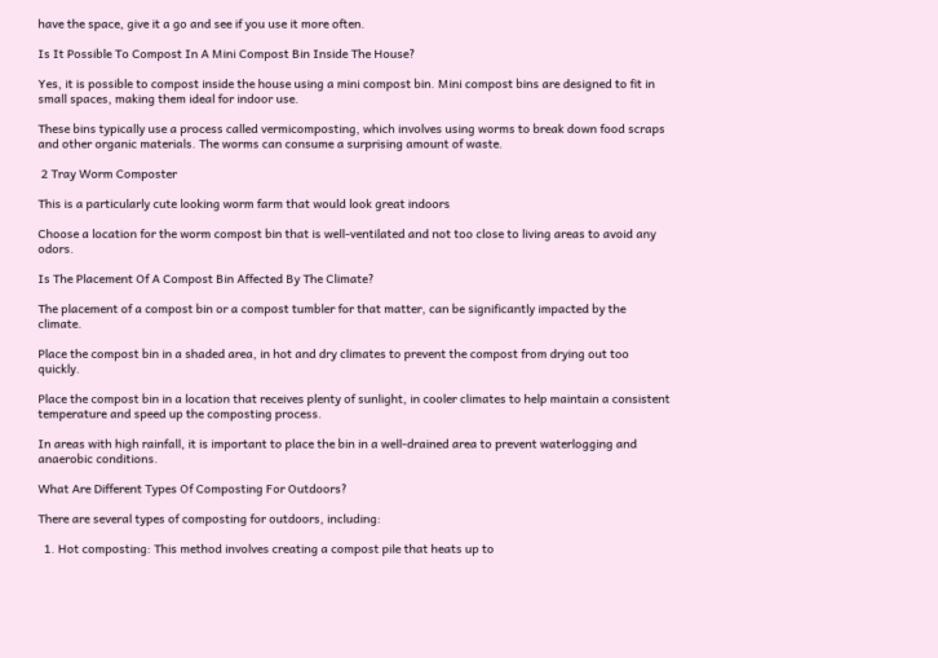have the space, give it a go and see if you use it more often.

Is It Possible To Compost In A Mini Compost Bin Inside The House?

Yes, it is possible to compost inside the house using a mini compost bin. Mini compost bins are designed to fit in small spaces, making them ideal for indoor use.

These bins typically use a process called vermicomposting, which involves using worms to break down food scraps and other organic materials. The worms can consume a surprising amount of waste.

 2 Tray Worm Composter

This is a particularly cute looking worm farm that would look great indoors

Choose a location for the worm compost bin that is well-ventilated and not too close to living areas to avoid any odors.

Is The Placement Of A Compost Bin Affected By The Climate?

The placement of a compost bin or a compost tumbler for that matter, can be significantly impacted by the climate.

Place the compost bin in a shaded area, in hot and dry climates to prevent the compost from drying out too quickly.

Place the compost bin in a location that receives plenty of sunlight, in cooler climates to help maintain a consistent temperature and speed up the composting process.

In areas with high rainfall, it is important to place the bin in a well-drained area to prevent waterlogging and anaerobic conditions.

What Are Different Types Of Composting For Outdoors?

There are several types of composting for outdoors, including:

  1. Hot composting: This method involves creating a compost pile that heats up to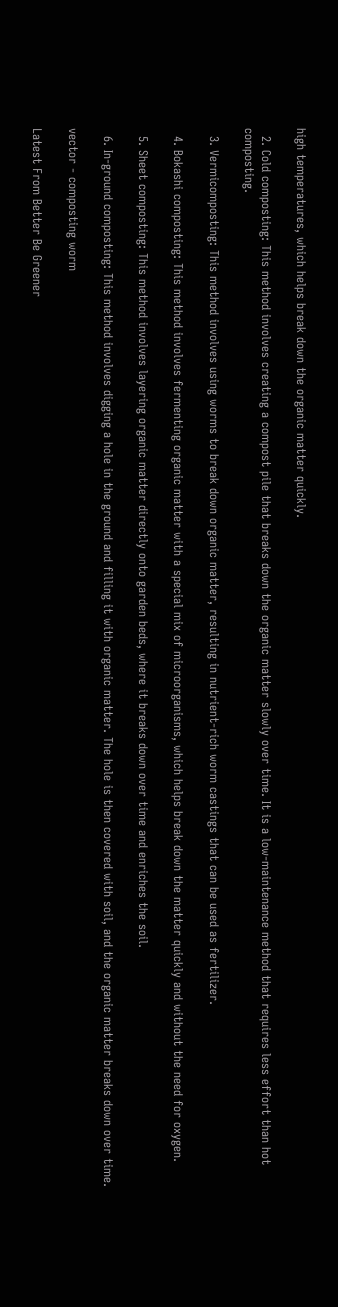high temperatures, which helps break down the organic matter quickly.

  2. Cold composting: This method involves creating a compost pile that breaks down the organic matter slowly over time. It is a low-maintenance method that requires less effort than hot composting.

  3. Vermicomposting: This method involves using worms to break down organic matter, resulting in nutrient-rich worm castings that can be used as fertilizer.

  4. Bokashi composting: This method involves fermenting organic matter with a special mix of microorganisms, which helps break down the matter quickly and without the need for oxygen.

  5. Sheet composting: This method involves layering organic matter directly onto garden beds, where it breaks down over time and enriches the soil.

  6. In-ground composting: This method involves digging a hole in the ground and filling it with organic matter. The hole is then covered with soil, and the organic matter breaks down over time.

vector - composting worm

Latest From Better Be Greener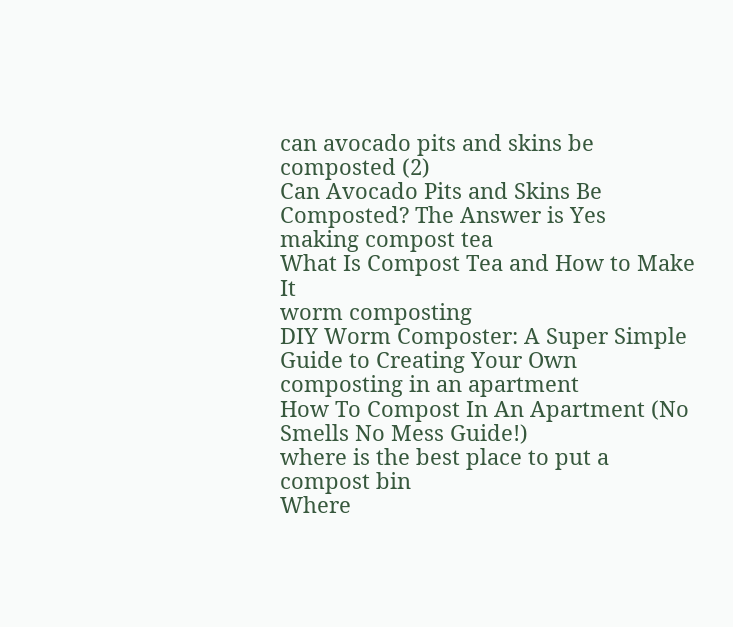can avocado pits and skins be composted (2)
Can Avocado Pits and Skins Be Composted? The Answer is Yes
making compost tea
What Is Compost Tea and How to Make It
worm composting
DIY Worm Composter: A Super Simple Guide to Creating Your Own
composting in an apartment
How To Compost In An Apartment (No Smells No Mess Guide!)
where is the best place to put a compost bin
Where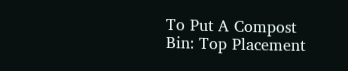To Put A Compost Bin: Top Placement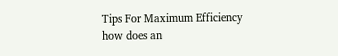Tips For Maximum Efficiency
how does an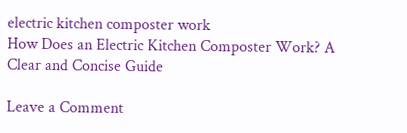electric kitchen composter work
How Does an Electric Kitchen Composter Work? A Clear and Concise Guide

Leave a Comment